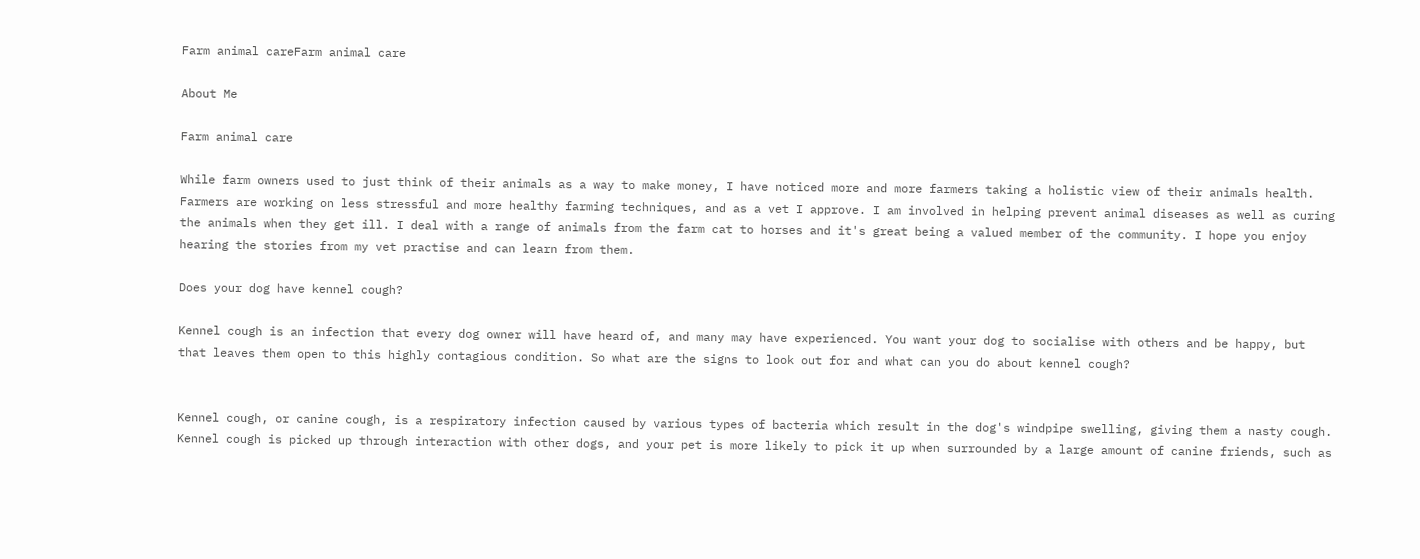Farm animal careFarm animal care

About Me

Farm animal care

While farm owners used to just think of their animals as a way to make money, I have noticed more and more farmers taking a holistic view of their animals health. Farmers are working on less stressful and more healthy farming techniques, and as a vet I approve. I am involved in helping prevent animal diseases as well as curing the animals when they get ill. I deal with a range of animals from the farm cat to horses and it's great being a valued member of the community. I hope you enjoy hearing the stories from my vet practise and can learn from them.

Does your dog have kennel cough?

Kennel cough is an infection that every dog owner will have heard of, and many may have experienced. You want your dog to socialise with others and be happy, but that leaves them open to this highly contagious condition. So what are the signs to look out for and what can you do about kennel cough?


Kennel cough, or canine cough, is a respiratory infection caused by various types of bacteria which result in the dog's windpipe swelling, giving them a nasty cough. Kennel cough is picked up through interaction with other dogs, and your pet is more likely to pick it up when surrounded by a large amount of canine friends, such as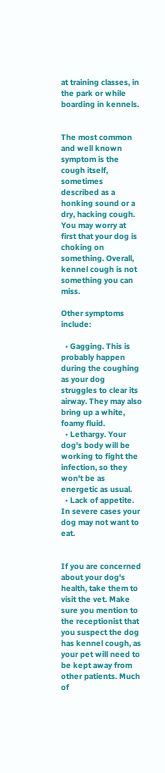at training classes, in the park or while boarding in kennels.


The most common and well known symptom is the cough itself, sometimes described as a honking sound or a dry, hacking cough. You may worry at first that your dog is choking on something. Overall, kennel cough is not something you can miss.

Other symptoms include:

  • Gagging. This is probably happen during the coughing as your dog struggles to clear its airway. They may also bring up a white, foamy fluid.
  • Lethargy. Your dog's body will be working to fight the infection, so they won't be as energetic as usual.
  • Lack of appetite. In severe cases your dog may not want to eat.


If you are concerned about your dog's health, take them to visit the vet. Make sure you mention to the receptionist that you suspect the dog has kennel cough, as your pet will need to be kept away from other patients. Much of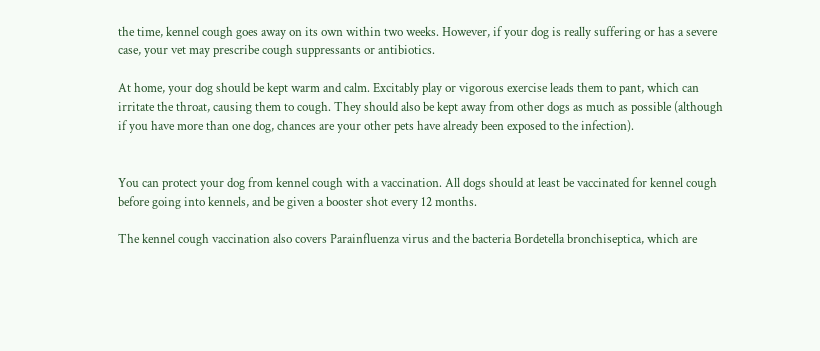the time, kennel cough goes away on its own within two weeks. However, if your dog is really suffering or has a severe case, your vet may prescribe cough suppressants or antibiotics.

At home, your dog should be kept warm and calm. Excitably play or vigorous exercise leads them to pant, which can irritate the throat, causing them to cough. They should also be kept away from other dogs as much as possible (although if you have more than one dog, chances are your other pets have already been exposed to the infection).


You can protect your dog from kennel cough with a vaccination. All dogs should at least be vaccinated for kennel cough before going into kennels, and be given a booster shot every 12 months.

The kennel cough vaccination also covers Parainfluenza virus and the bacteria Bordetella bronchiseptica, which are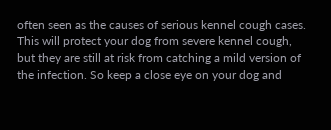often seen as the causes of serious kennel cough cases. This will protect your dog from severe kennel cough, but they are still at risk from catching a mild version of the infection. So keep a close eye on your dog and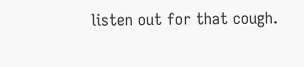listen out for that cough.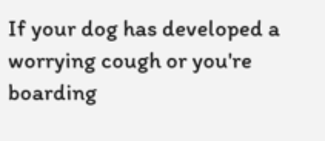If your dog has developed a worrying cough or you're boarding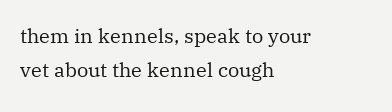them in kennels, speak to your vet about the kennel cough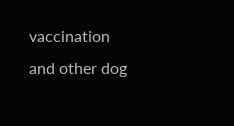vaccination and other dog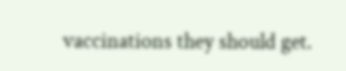vaccinations they should get.